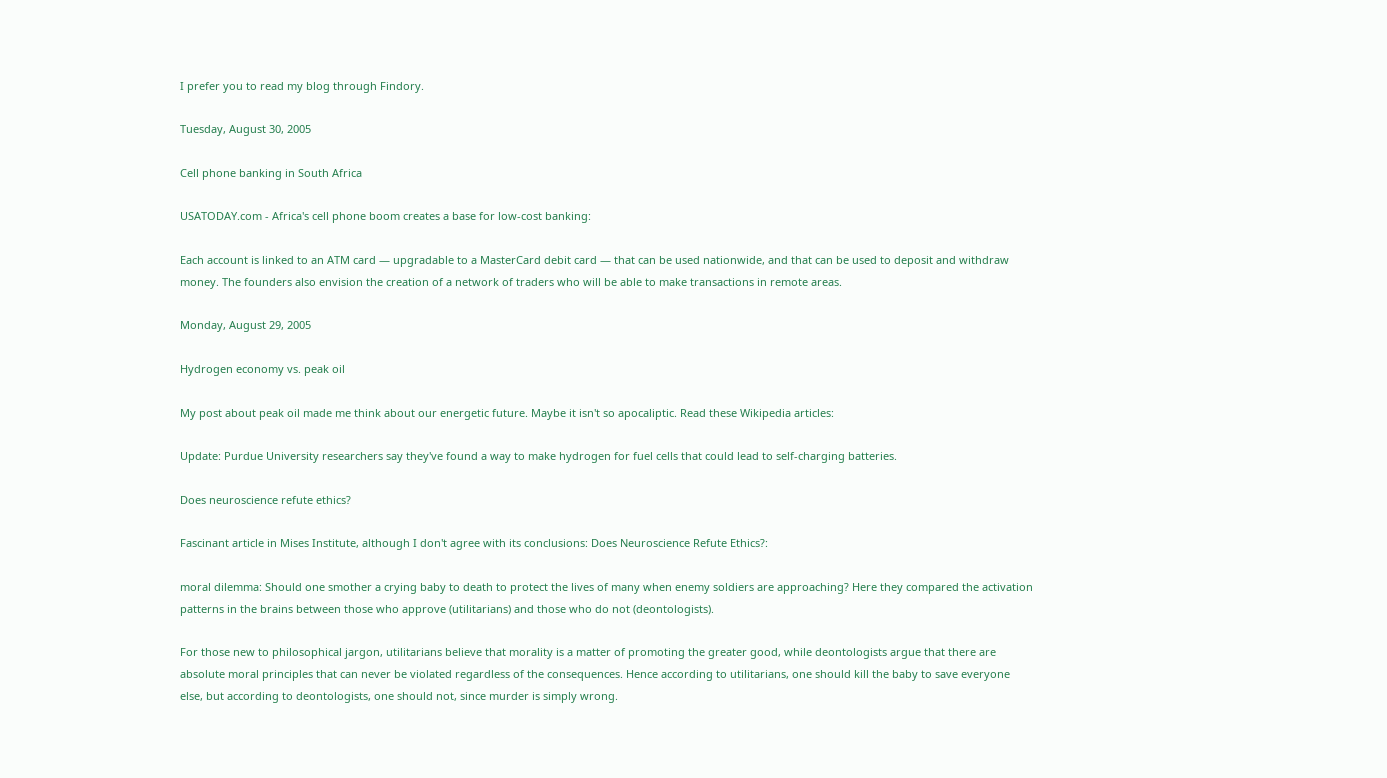I prefer you to read my blog through Findory.

Tuesday, August 30, 2005

Cell phone banking in South Africa

USATODAY.com - Africa's cell phone boom creates a base for low-cost banking:

Each account is linked to an ATM card — upgradable to a MasterCard debit card — that can be used nationwide, and that can be used to deposit and withdraw money. The founders also envision the creation of a network of traders who will be able to make transactions in remote areas.

Monday, August 29, 2005

Hydrogen economy vs. peak oil

My post about peak oil made me think about our energetic future. Maybe it isn't so apocaliptic. Read these Wikipedia articles:

Update: Purdue University researchers say they've found a way to make hydrogen for fuel cells that could lead to self-charging batteries.

Does neuroscience refute ethics?

Fascinant article in Mises Institute, although I don't agree with its conclusions: Does Neuroscience Refute Ethics?:

moral dilemma: Should one smother a crying baby to death to protect the lives of many when enemy soldiers are approaching? Here they compared the activation patterns in the brains between those who approve (utilitarians) and those who do not (deontologists).

For those new to philosophical jargon, utilitarians believe that morality is a matter of promoting the greater good, while deontologists argue that there are absolute moral principles that can never be violated regardless of the consequences. Hence according to utilitarians, one should kill the baby to save everyone else, but according to deontologists, one should not, since murder is simply wrong.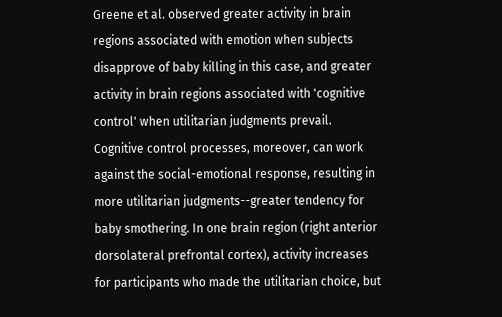Greene et al. observed greater activity in brain regions associated with emotion when subjects disapprove of baby killing in this case, and greater activity in brain regions associated with 'cognitive control' when utilitarian judgments prevail. Cognitive control processes, moreover, can work against the social-emotional response, resulting in more utilitarian judgments--greater tendency for baby smothering. In one brain region (right anterior dorsolateral prefrontal cortex), activity increases for participants who made the utilitarian choice, but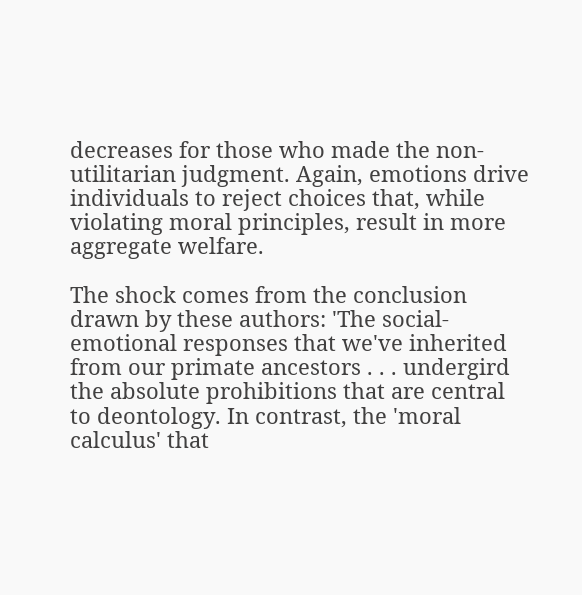decreases for those who made the non-utilitarian judgment. Again, emotions drive individuals to reject choices that, while violating moral principles, result in more aggregate welfare.

The shock comes from the conclusion drawn by these authors: 'The social-emotional responses that we've inherited from our primate ancestors . . . undergird the absolute prohibitions that are central to deontology. In contrast, the 'moral calculus' that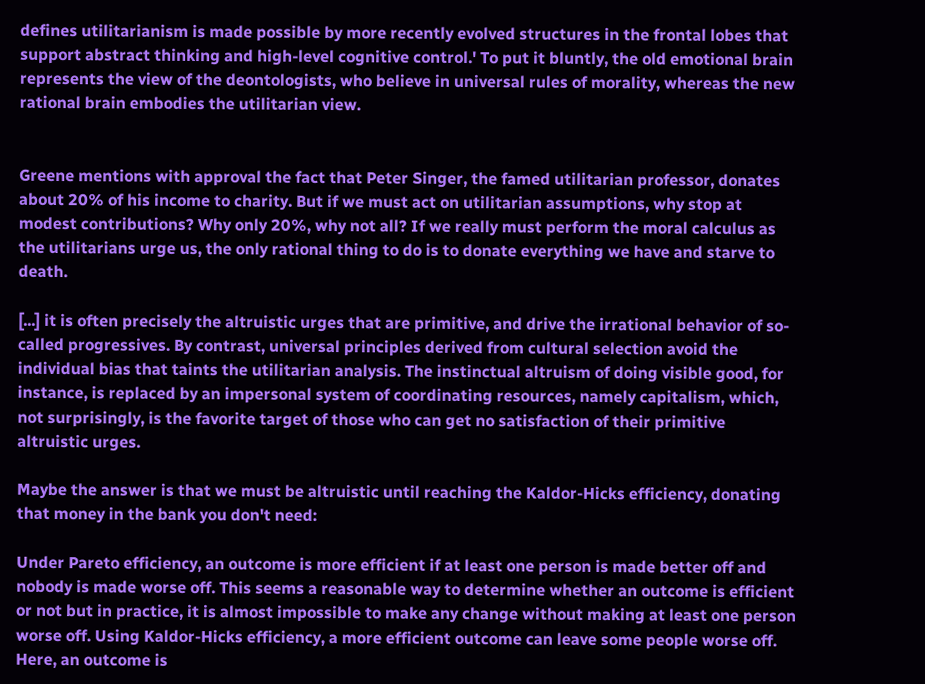defines utilitarianism is made possible by more recently evolved structures in the frontal lobes that support abstract thinking and high-level cognitive control.' To put it bluntly, the old emotional brain represents the view of the deontologists, who believe in universal rules of morality, whereas the new rational brain embodies the utilitarian view.


Greene mentions with approval the fact that Peter Singer, the famed utilitarian professor, donates about 20% of his income to charity. But if we must act on utilitarian assumptions, why stop at modest contributions? Why only 20%, why not all? If we really must perform the moral calculus as the utilitarians urge us, the only rational thing to do is to donate everything we have and starve to death.

[...] it is often precisely the altruistic urges that are primitive, and drive the irrational behavior of so-called progressives. By contrast, universal principles derived from cultural selection avoid the individual bias that taints the utilitarian analysis. The instinctual altruism of doing visible good, for instance, is replaced by an impersonal system of coordinating resources, namely capitalism, which, not surprisingly, is the favorite target of those who can get no satisfaction of their primitive altruistic urges.

Maybe the answer is that we must be altruistic until reaching the Kaldor-Hicks efficiency, donating that money in the bank you don't need:

Under Pareto efficiency, an outcome is more efficient if at least one person is made better off and nobody is made worse off. This seems a reasonable way to determine whether an outcome is efficient or not but in practice, it is almost impossible to make any change without making at least one person worse off. Using Kaldor-Hicks efficiency, a more efficient outcome can leave some people worse off. Here, an outcome is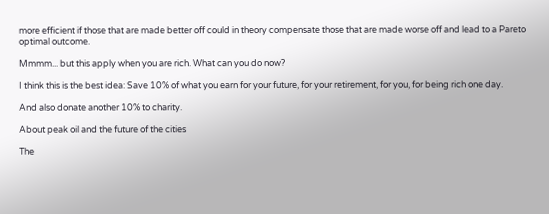more efficient if those that are made better off could in theory compensate those that are made worse off and lead to a Pareto optimal outcome.

Mmmm... but this apply when you are rich. What can you do now?

I think this is the best idea: Save 10% of what you earn for your future, for your retirement, for you, for being rich one day.

And also donate another 10% to charity.

About peak oil and the future of the cities

The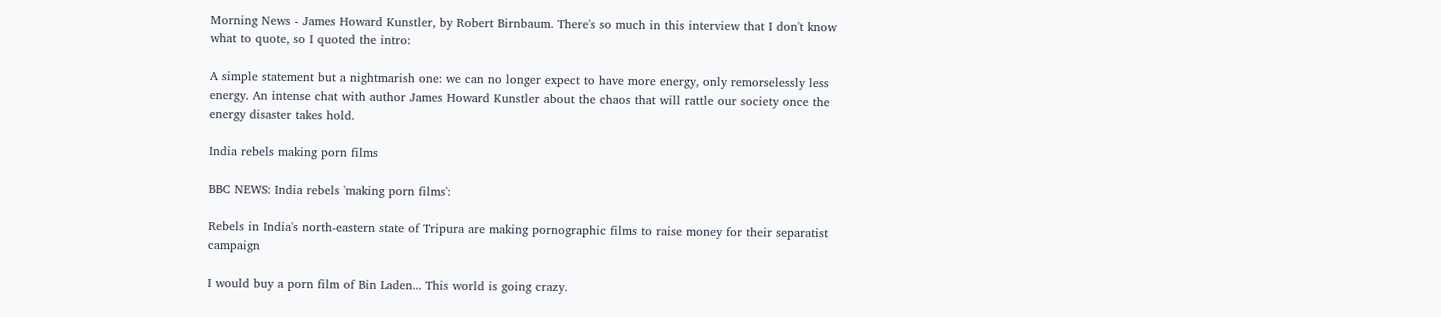Morning News - James Howard Kunstler, by Robert Birnbaum. There's so much in this interview that I don't know what to quote, so I quoted the intro:

A simple statement but a nightmarish one: we can no longer expect to have more energy, only remorselessly less energy. An intense chat with author James Howard Kunstler about the chaos that will rattle our society once the energy disaster takes hold.

India rebels making porn films

BBC NEWS: India rebels 'making porn films':

Rebels in India's north-eastern state of Tripura are making pornographic films to raise money for their separatist campaign

I would buy a porn film of Bin Laden... This world is going crazy.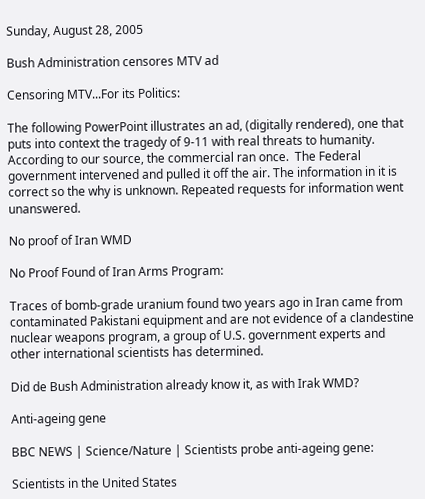Sunday, August 28, 2005

Bush Administration censores MTV ad

Censoring MTV...For its Politics:

The following PowerPoint illustrates an ad, (digitally rendered), one that puts into context the tragedy of 9-11 with real threats to humanity.  According to our source, the commercial ran once.  The Federal government intervened and pulled it off the air. The information in it is correct so the why is unknown. Repeated requests for information went unanswered.

No proof of Iran WMD

No Proof Found of Iran Arms Program:

Traces of bomb-grade uranium found two years ago in Iran came from contaminated Pakistani equipment and are not evidence of a clandestine nuclear weapons program, a group of U.S. government experts and other international scientists has determined.

Did de Bush Administration already know it, as with Irak WMD?

Anti-ageing gene

BBC NEWS | Science/Nature | Scientists probe anti-ageing gene:

Scientists in the United States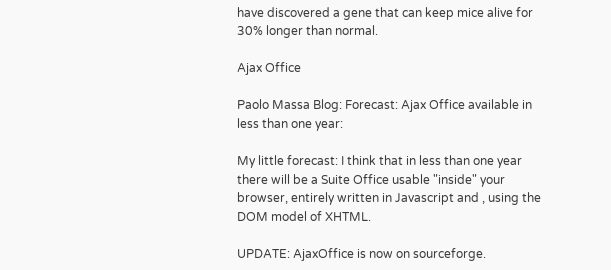have discovered a gene that can keep mice alive for 30% longer than normal.

Ajax Office

Paolo Massa Blog: Forecast: Ajax Office available in less than one year:

My little forecast: I think that in less than one year there will be a Suite Office usable "inside" your browser, entirely written in Javascript and , using the DOM model of XHTML.

UPDATE: AjaxOffice is now on sourceforge.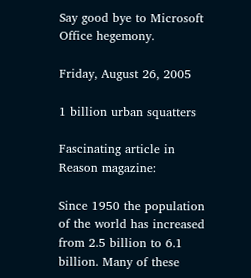Say good bye to Microsoft Office hegemony.

Friday, August 26, 2005

1 billion urban squatters

Fascinating article in Reason magazine:

Since 1950 the population of the world has increased from 2.5 billion to 6.1 billion. Many of these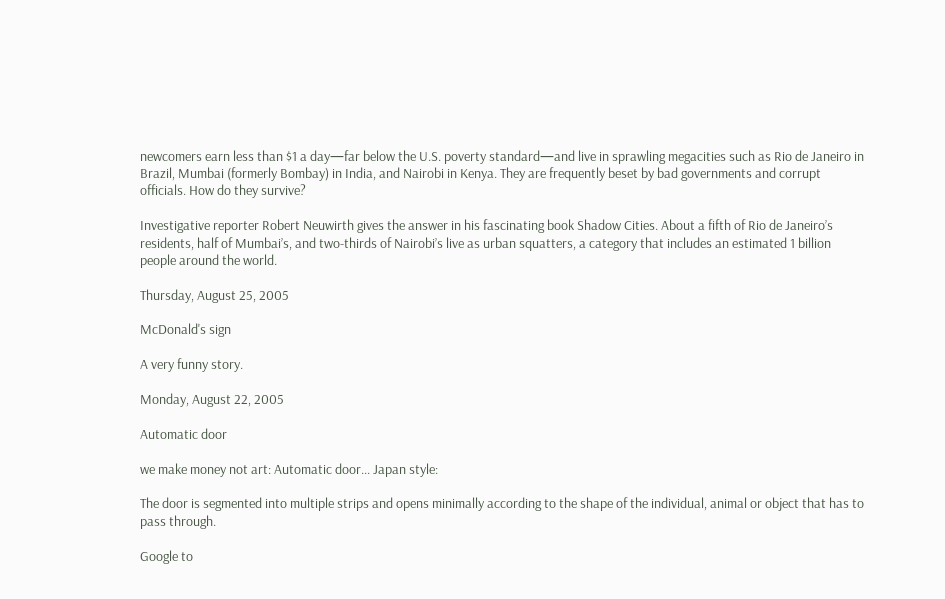newcomers earn less than $1 a day—far below the U.S. poverty standard—and live in sprawling megacities such as Rio de Janeiro in Brazil, Mumbai (formerly Bombay) in India, and Nairobi in Kenya. They are frequently beset by bad governments and corrupt officials. How do they survive?

Investigative reporter Robert Neuwirth gives the answer in his fascinating book Shadow Cities. About a fifth of Rio de Janeiro’s residents, half of Mumbai’s, and two-thirds of Nairobi’s live as urban squatters, a category that includes an estimated 1 billion people around the world.

Thursday, August 25, 2005

McDonald's sign

A very funny story.

Monday, August 22, 2005

Automatic door

we make money not art: Automatic door... Japan style:

The door is segmented into multiple strips and opens minimally according to the shape of the individual, animal or object that has to pass through.

Google to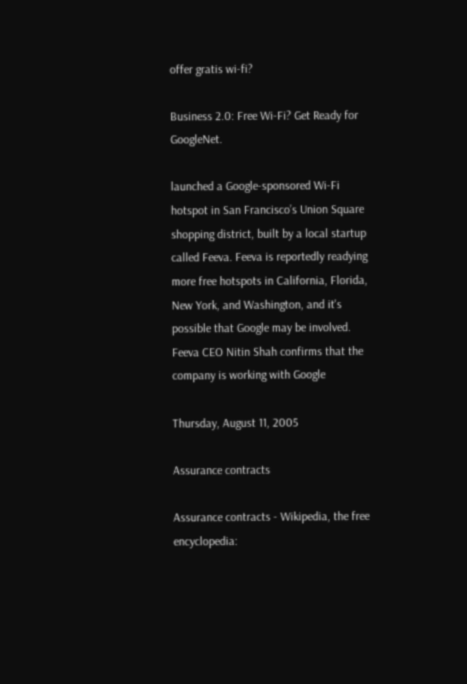offer gratis wi-fi?

Business 2.0: Free Wi-Fi? Get Ready for GoogleNet.

launched a Google-sponsored Wi-Fi hotspot in San Francisco’s Union Square shopping district, built by a local startup called Feeva. Feeva is reportedly readying more free hotspots in California, Florida, New York, and Washington, and it's possible that Google may be involved. Feeva CEO Nitin Shah confirms that the company is working with Google

Thursday, August 11, 2005

Assurance contracts

Assurance contracts - Wikipedia, the free encyclopedia: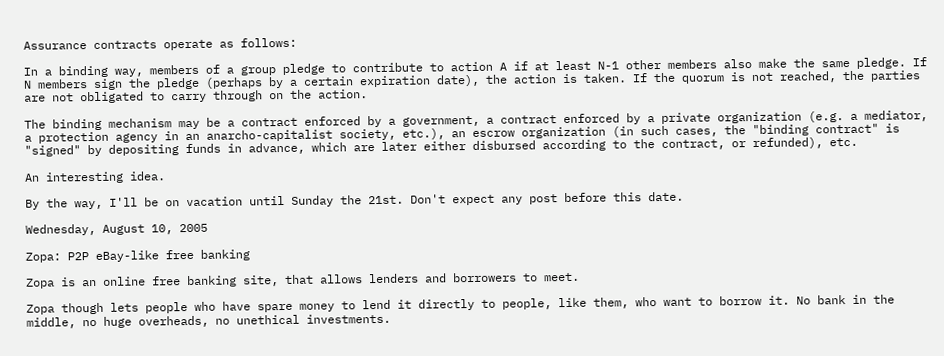Assurance contracts operate as follows:

In a binding way, members of a group pledge to contribute to action A if at least N-1 other members also make the same pledge. If N members sign the pledge (perhaps by a certain expiration date), the action is taken. If the quorum is not reached, the parties are not obligated to carry through on the action.

The binding mechanism may be a contract enforced by a government, a contract enforced by a private organization (e.g. a mediator, a protection agency in an anarcho-capitalist society, etc.), an escrow organization (in such cases, the "binding contract" is "signed" by depositing funds in advance, which are later either disbursed according to the contract, or refunded), etc.

An interesting idea.

By the way, I'll be on vacation until Sunday the 21st. Don't expect any post before this date.

Wednesday, August 10, 2005

Zopa: P2P eBay-like free banking

Zopa is an online free banking site, that allows lenders and borrowers to meet.

Zopa though lets people who have spare money to lend it directly to people, like them, who want to borrow it. No bank in the middle, no huge overheads, no unethical investments.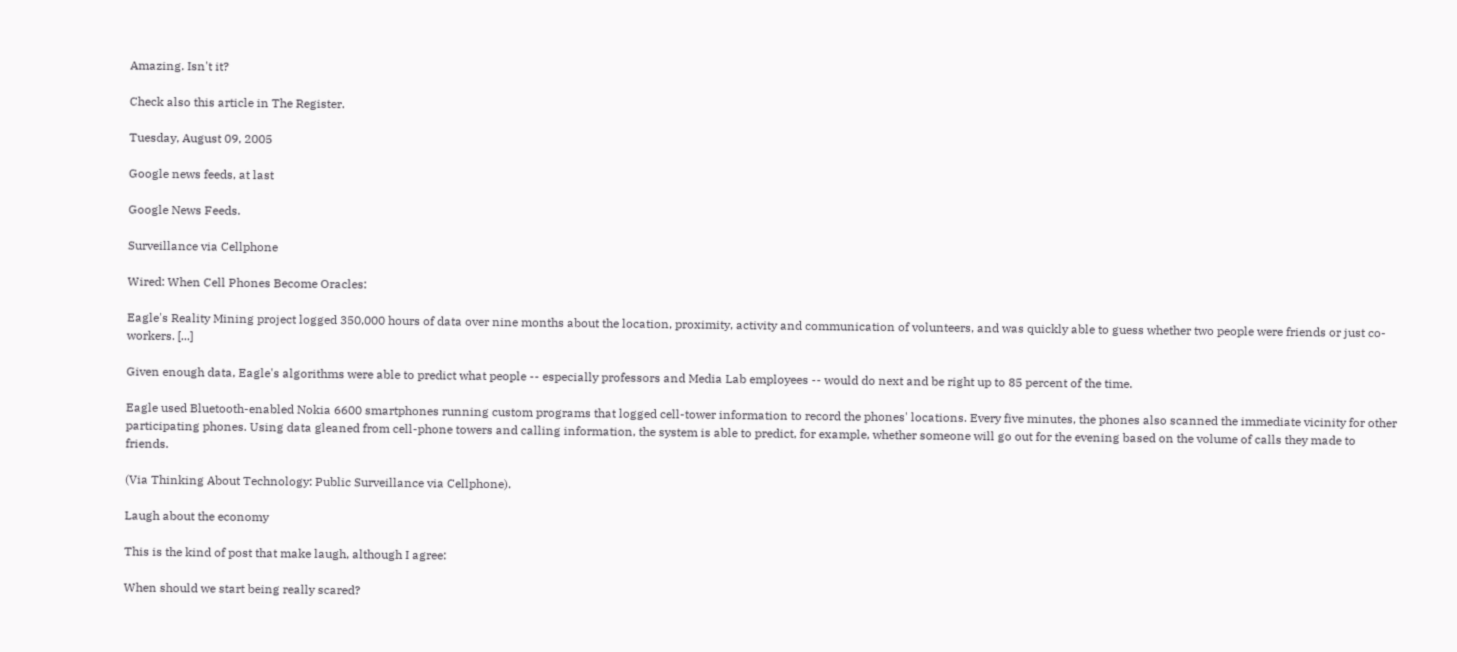Amazing. Isn't it?

Check also this article in The Register.

Tuesday, August 09, 2005

Google news feeds, at last

Google News Feeds.

Surveillance via Cellphone

Wired: When Cell Phones Become Oracles:

Eagle's Reality Mining project logged 350,000 hours of data over nine months about the location, proximity, activity and communication of volunteers, and was quickly able to guess whether two people were friends or just co-workers. [...]

Given enough data, Eagle's algorithms were able to predict what people -- especially professors and Media Lab employees -- would do next and be right up to 85 percent of the time.

Eagle used Bluetooth-enabled Nokia 6600 smartphones running custom programs that logged cell-tower information to record the phones' locations. Every five minutes, the phones also scanned the immediate vicinity for other participating phones. Using data gleaned from cell-phone towers and calling information, the system is able to predict, for example, whether someone will go out for the evening based on the volume of calls they made to friends.

(Via Thinking About Technology: Public Surveillance via Cellphone).

Laugh about the economy

This is the kind of post that make laugh, although I agree:

When should we start being really scared?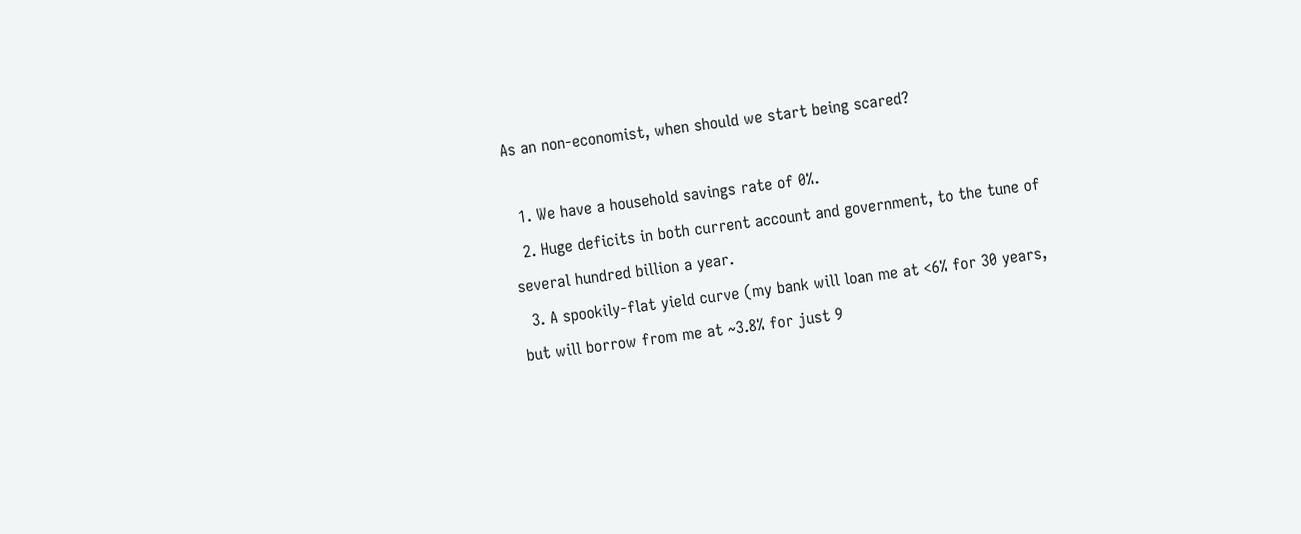As an non-economist, when should we start being scared?

  1. We have a household savings rate of 0%.
  2. Huge deficits in both current account and government, to the tune of several hundred billion a year.
  3. A spookily-flat yield curve (my bank will loan me at <6% for 30 years, but will borrow from me at ~3.8% for just 9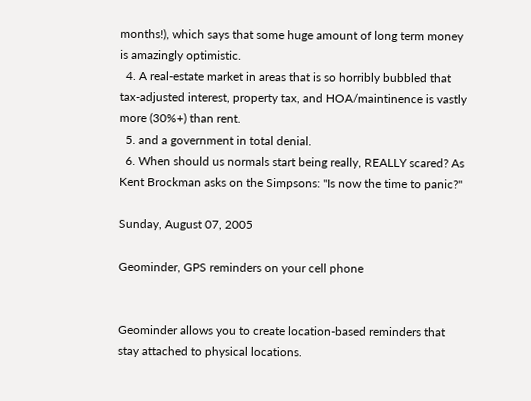months!), which says that some huge amount of long term money is amazingly optimistic.
  4. A real-estate market in areas that is so horribly bubbled that tax-adjusted interest, property tax, and HOA/maintinence is vastly more (30%+) than rent.
  5. and a government in total denial.
  6. When should us normals start being really, REALLY scared? As Kent Brockman asks on the Simpsons: "Is now the time to panic?"

Sunday, August 07, 2005

Geominder, GPS reminders on your cell phone


Geominder allows you to create location-based reminders that stay attached to physical locations.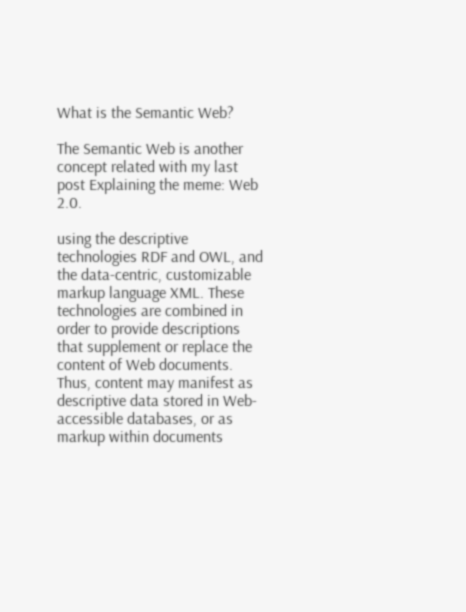What is the Semantic Web?

The Semantic Web is another concept related with my last post Explaining the meme: Web 2.0.

using the descriptive technologies RDF and OWL, and the data-centric, customizable markup language XML. These technologies are combined in order to provide descriptions that supplement or replace the content of Web documents. Thus, content may manifest as descriptive data stored in Web-accessible databases, or as markup within documents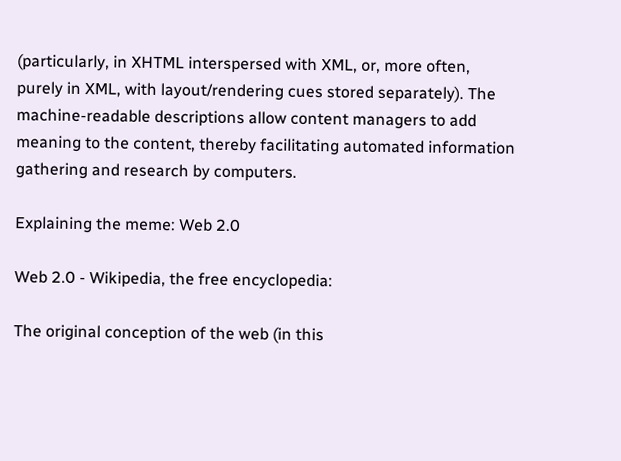(particularly, in XHTML interspersed with XML, or, more often, purely in XML, with layout/rendering cues stored separately). The machine-readable descriptions allow content managers to add meaning to the content, thereby facilitating automated information gathering and research by computers.

Explaining the meme: Web 2.0

Web 2.0 - Wikipedia, the free encyclopedia:

The original conception of the web (in this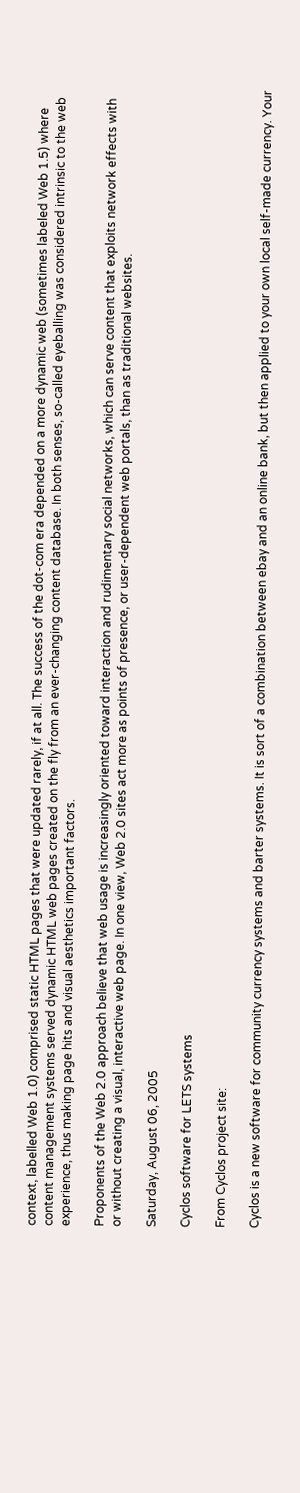context, labelled Web 1.0) comprised static HTML pages that were updated rarely, if at all. The success of the dot-com era depended on a more dynamic web (sometimes labeled Web 1.5) where content management systems served dynamic HTML web pages created on the fly from an ever-changing content database. In both senses, so-called eyeballing was considered intrinsic to the web experience, thus making page hits and visual aesthetics important factors.

Proponents of the Web 2.0 approach believe that web usage is increasingly oriented toward interaction and rudimentary social networks, which can serve content that exploits network effects with or without creating a visual, interactive web page. In one view, Web 2.0 sites act more as points of presence, or user-dependent web portals, than as traditional websites.

Saturday, August 06, 2005

Cyclos software for LETS systems

From Cyclos project site:

Cyclos is a new software for community currency systems and barter systems. It is sort of a combination between ebay and an online bank, but then applied to your own local self-made currency. Your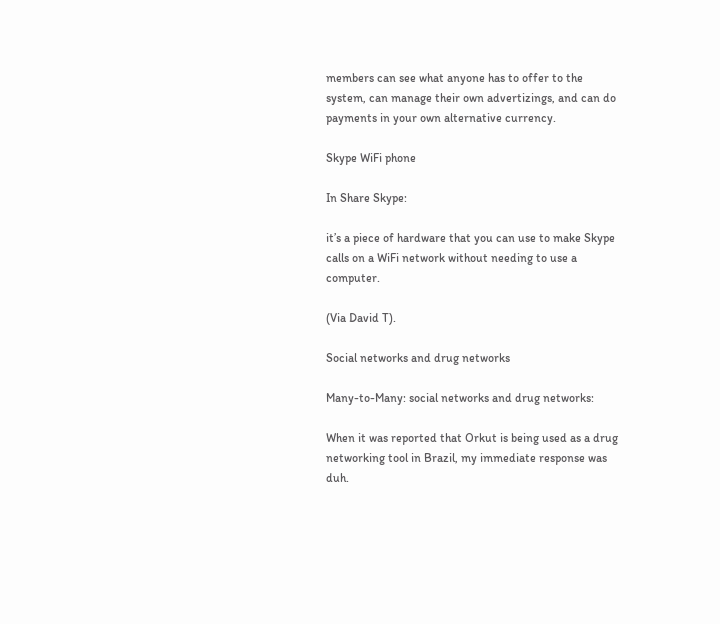members can see what anyone has to offer to the system, can manage their own advertizings, and can do payments in your own alternative currency.

Skype WiFi phone

In Share Skype:

it’s a piece of hardware that you can use to make Skype calls on a WiFi network without needing to use a computer.

(Via David T).

Social networks and drug networks

Many-to-Many: social networks and drug networks:

When it was reported that Orkut is being used as a drug networking tool in Brazil, my immediate response was duh.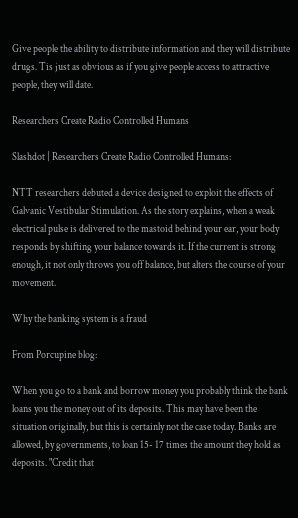Give people the ability to distribute information and they will distribute drugs. Tis just as obvious as if you give people access to attractive people, they will date.

Researchers Create Radio Controlled Humans

Slashdot | Researchers Create Radio Controlled Humans:

NTT researchers debuted a device designed to exploit the effects of Galvanic Vestibular Stimulation. As the story explains, when a weak electrical pulse is delivered to the mastoid behind your ear, your body responds by shifting your balance towards it. If the current is strong enough, it not only throws you off balance, but alters the course of your movement.

Why the banking system is a fraud

From Porcupine blog:

When you go to a bank and borrow money you probably think the bank loans you the money out of its deposits. This may have been the situation originally, but this is certainly not the case today. Banks are allowed, by governments, to loan 15- 17 times the amount they hold as deposits. "Credit that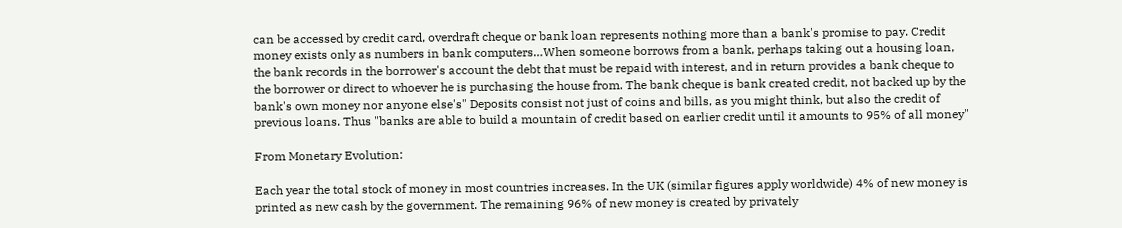can be accessed by credit card, overdraft cheque or bank loan represents nothing more than a bank's promise to pay. Credit money exists only as numbers in bank computers…When someone borrows from a bank, perhaps taking out a housing loan, the bank records in the borrower's account the debt that must be repaid with interest, and in return provides a bank cheque to the borrower or direct to whoever he is purchasing the house from. The bank cheque is bank created credit, not backed up by the bank's own money nor anyone else's" Deposits consist not just of coins and bills, as you might think, but also the credit of previous loans. Thus "banks are able to build a mountain of credit based on earlier credit until it amounts to 95% of all money"

From Monetary Evolution:

Each year the total stock of money in most countries increases. In the UK (similar figures apply worldwide) 4% of new money is printed as new cash by the government. The remaining 96% of new money is created by privately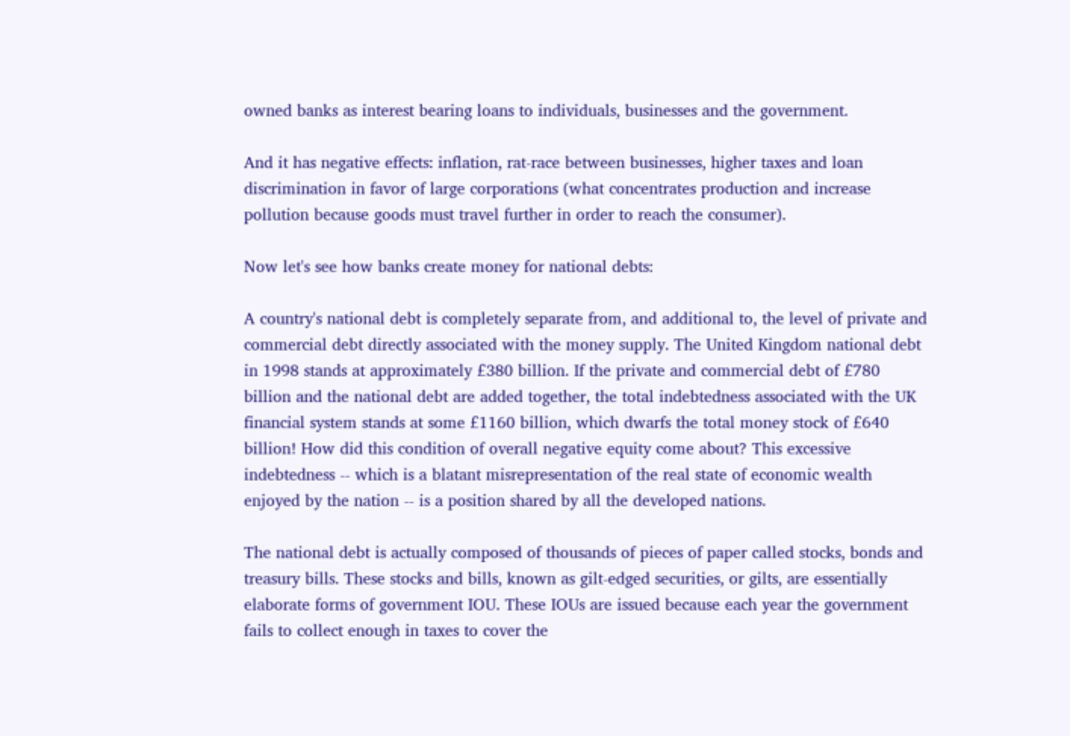owned banks as interest bearing loans to individuals, businesses and the government.

And it has negative effects: inflation, rat-race between businesses, higher taxes and loan discrimination in favor of large corporations (what concentrates production and increase pollution because goods must travel further in order to reach the consumer).

Now let's see how banks create money for national debts:

A country's national debt is completely separate from, and additional to, the level of private and commercial debt directly associated with the money supply. The United Kingdom national debt in 1998 stands at approximately £380 billion. If the private and commercial debt of £780 billion and the national debt are added together, the total indebtedness associated with the UK financial system stands at some £1160 billion, which dwarfs the total money stock of £640 billion! How did this condition of overall negative equity come about? This excessive indebtedness -- which is a blatant misrepresentation of the real state of economic wealth enjoyed by the nation -- is a position shared by all the developed nations.

The national debt is actually composed of thousands of pieces of paper called stocks, bonds and treasury bills. These stocks and bills, known as gilt-edged securities, or gilts, are essentially elaborate forms of government IOU. These IOUs are issued because each year the government fails to collect enough in taxes to cover the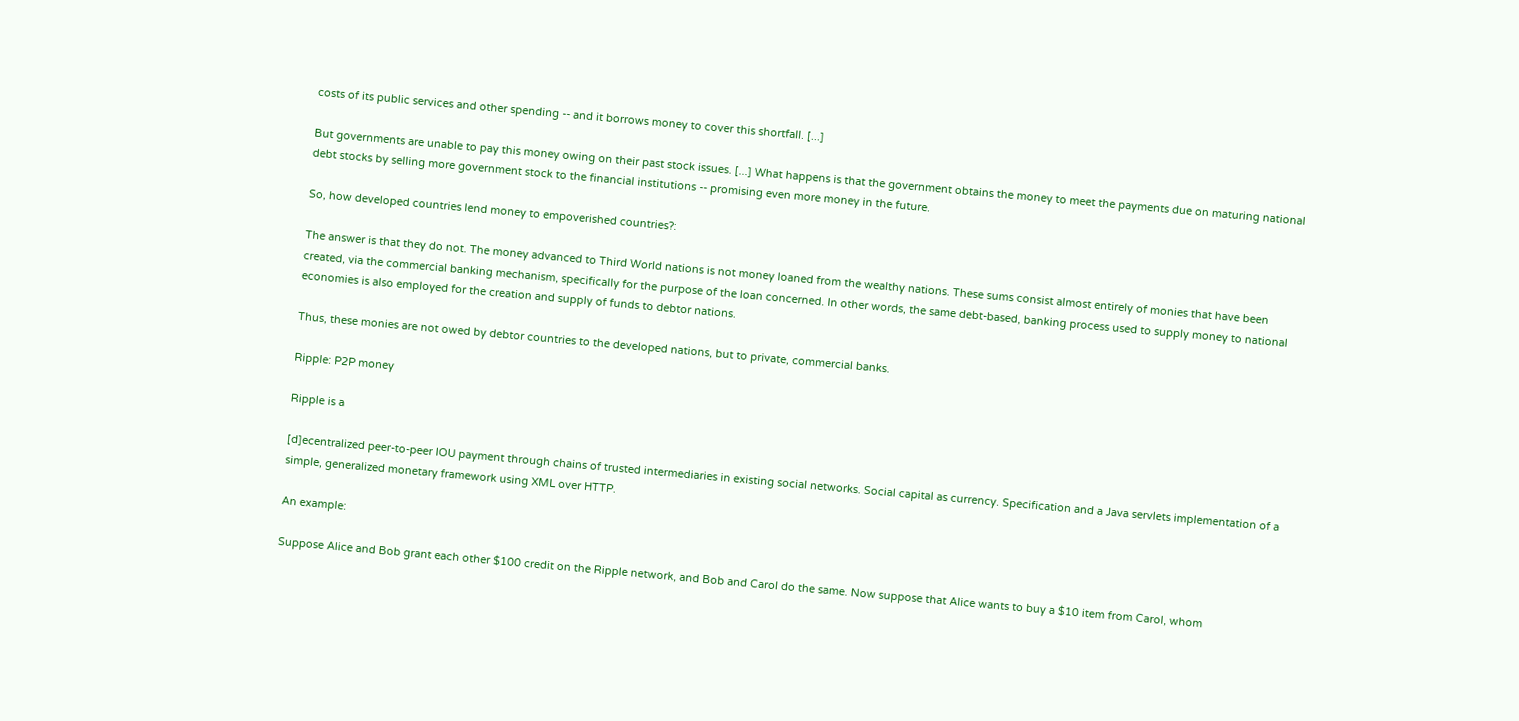costs of its public services and other spending -- and it borrows money to cover this shortfall. [...]

But governments are unable to pay this money owing on their past stock issues. [...] What happens is that the government obtains the money to meet the payments due on maturing national debt stocks by selling more government stock to the financial institutions -- promising even more money in the future.

So, how developed countries lend money to empoverished countries?:

The answer is that they do not. The money advanced to Third World nations is not money loaned from the wealthy nations. These sums consist almost entirely of monies that have been created, via the commercial banking mechanism, specifically for the purpose of the loan concerned. In other words, the same debt-based, banking process used to supply money to national economies is also employed for the creation and supply of funds to debtor nations.

Thus, these monies are not owed by debtor countries to the developed nations, but to private, commercial banks.

Ripple: P2P money

Ripple is a

[d]ecentralized peer-to-peer IOU payment through chains of trusted intermediaries in existing social networks. Social capital as currency. Specification and a Java servlets implementation of a simple, generalized monetary framework using XML over HTTP.

An example:

Suppose Alice and Bob grant each other $100 credit on the Ripple network, and Bob and Carol do the same. Now suppose that Alice wants to buy a $10 item from Carol, whom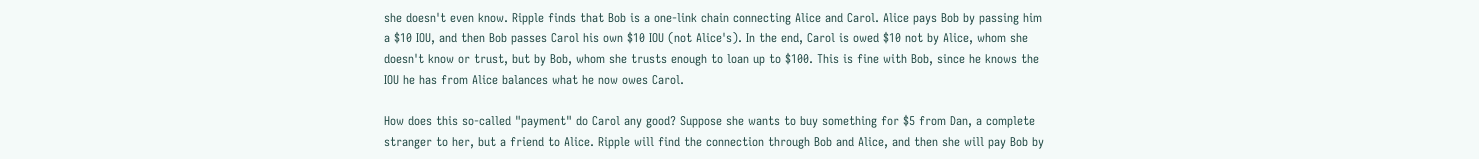she doesn't even know. Ripple finds that Bob is a one-link chain connecting Alice and Carol. Alice pays Bob by passing him a $10 IOU, and then Bob passes Carol his own $10 IOU (not Alice's). In the end, Carol is owed $10 not by Alice, whom she doesn't know or trust, but by Bob, whom she trusts enough to loan up to $100. This is fine with Bob, since he knows the IOU he has from Alice balances what he now owes Carol.

How does this so-called "payment" do Carol any good? Suppose she wants to buy something for $5 from Dan, a complete stranger to her, but a friend to Alice. Ripple will find the connection through Bob and Alice, and then she will pay Bob by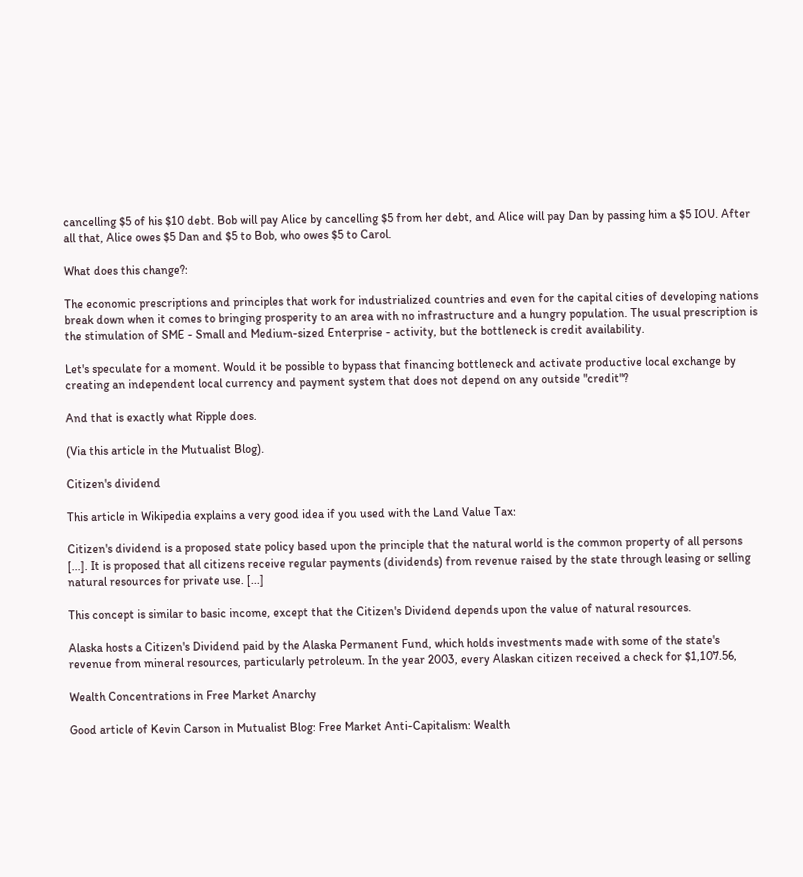cancelling $5 of his $10 debt. Bob will pay Alice by cancelling $5 from her debt, and Alice will pay Dan by passing him a $5 IOU. After all that, Alice owes $5 Dan and $5 to Bob, who owes $5 to Carol.

What does this change?:

The economic prescriptions and principles that work for industrialized countries and even for the capital cities of developing nations break down when it comes to bringing prosperity to an area with no infrastructure and a hungry population. The usual prescription is the stimulation of SME - Small and Medium-sized Enterprise - activity, but the bottleneck is credit availability.

Let's speculate for a moment. Would it be possible to bypass that financing bottleneck and activate productive local exchange by creating an independent local currency and payment system that does not depend on any outside "credit"?

And that is exactly what Ripple does.

(Via this article in the Mutualist Blog).

Citizen's dividend

This article in Wikipedia explains a very good idea if you used with the Land Value Tax:

Citizen's dividend is a proposed state policy based upon the principle that the natural world is the common property of all persons [...]. It is proposed that all citizens receive regular payments (dividends) from revenue raised by the state through leasing or selling natural resources for private use. [...]

This concept is similar to basic income, except that the Citizen's Dividend depends upon the value of natural resources.

Alaska hosts a Citizen's Dividend paid by the Alaska Permanent Fund, which holds investments made with some of the state's revenue from mineral resources, particularly petroleum. In the year 2003, every Alaskan citizen received a check for $1,107.56,

Wealth Concentrations in Free Market Anarchy

Good article of Kevin Carson in Mutualist Blog: Free Market Anti-Capitalism: Wealth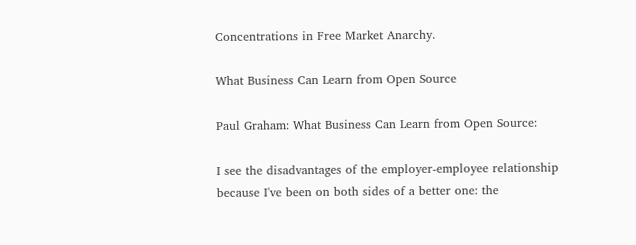Concentrations in Free Market Anarchy.

What Business Can Learn from Open Source

Paul Graham: What Business Can Learn from Open Source:

I see the disadvantages of the employer-employee relationship because I've been on both sides of a better one: the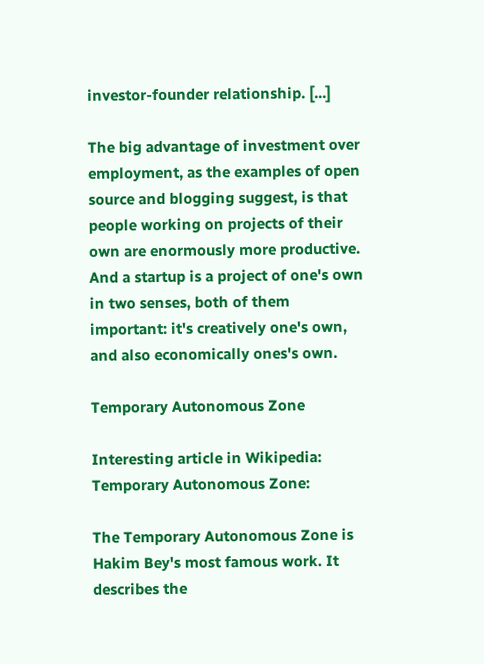investor-founder relationship. [...]

The big advantage of investment over employment, as the examples of open source and blogging suggest, is that people working on projects of their own are enormously more productive. And a startup is a project of one's own in two senses, both of them important: it's creatively one's own, and also economically ones's own.

Temporary Autonomous Zone

Interesting article in Wikipedia: Temporary Autonomous Zone:

The Temporary Autonomous Zone is Hakim Bey's most famous work. It describes the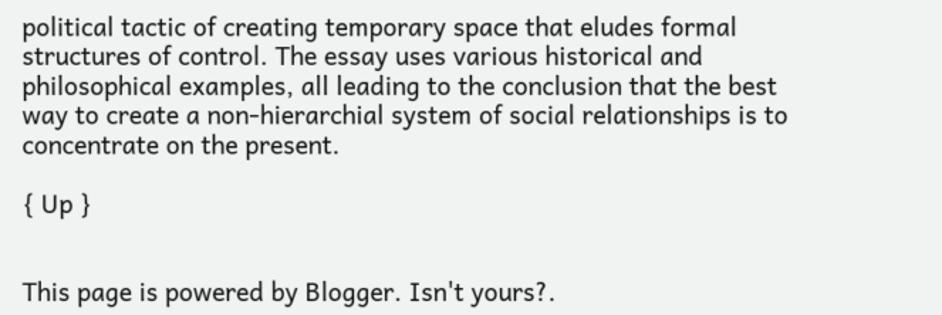political tactic of creating temporary space that eludes formal structures of control. The essay uses various historical and philosophical examples, all leading to the conclusion that the best way to create a non-hierarchial system of social relationships is to concentrate on the present.

{ Up }


This page is powered by Blogger. Isn't yours?.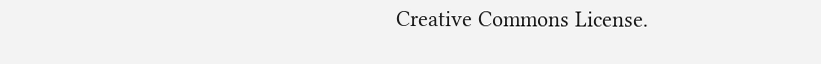Creative Commons License.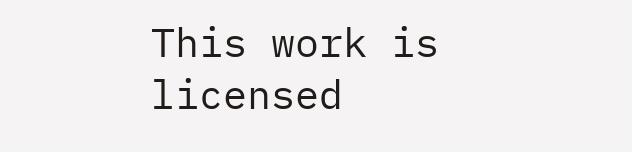This work is licensed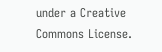under a Creative Commons License.